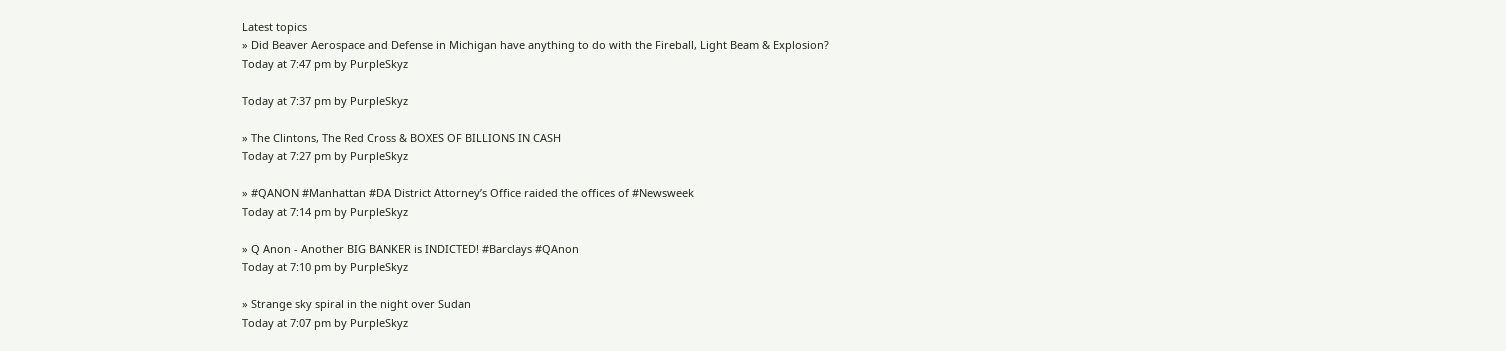Latest topics
» Did Beaver Aerospace and Defense in Michigan have anything to do with the Fireball, Light Beam & Explosion?
Today at 7:47 pm by PurpleSkyz

Today at 7:37 pm by PurpleSkyz

» The Clintons, The Red Cross & BOXES OF BILLIONS IN CASH
Today at 7:27 pm by PurpleSkyz

» #QANON #Manhattan #DA District Attorney’s Office raided the offices of #Newsweek
Today at 7:14 pm by PurpleSkyz

» Q Anon - Another BIG BANKER is INDICTED! #Barclays #QAnon
Today at 7:10 pm by PurpleSkyz

» Strange sky spiral in the night over Sudan
Today at 7:07 pm by PurpleSkyz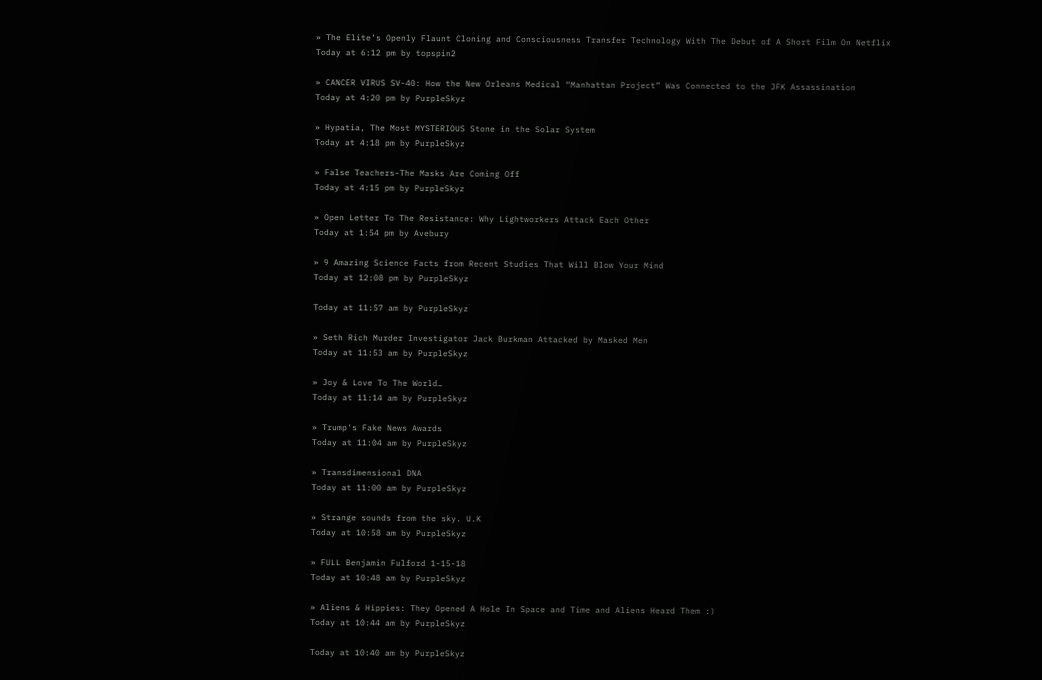» The Elite’s Openly Flaunt Cloning and Consciousness Transfer Technology With The Debut of A Short Film On Netflix
Today at 6:12 pm by topspin2

» CANCER VIRUS SV-40: How the New Orleans Medical “Manhattan Project” Was Connected to the JFK Assassination
Today at 4:20 pm by PurpleSkyz

» Hypatia, The Most MYSTERIOUS Stone in the Solar System
Today at 4:18 pm by PurpleSkyz

» False Teachers-The Masks Are Coming Off
Today at 4:15 pm by PurpleSkyz

» Open Letter To The Resistance: Why Lightworkers Attack Each Other
Today at 1:54 pm by Avebury

» 9 Amazing Science Facts from Recent Studies That Will Blow Your Mind
Today at 12:08 pm by PurpleSkyz

Today at 11:57 am by PurpleSkyz

» Seth Rich Murder Investigator Jack Burkman Attacked by Masked Men
Today at 11:53 am by PurpleSkyz

» Joy & Love To The World…
Today at 11:14 am by PurpleSkyz

» Trump's Fake News Awards
Today at 11:04 am by PurpleSkyz

» Transdimensional DNA
Today at 11:00 am by PurpleSkyz

» Strange sounds from the sky. U.K
Today at 10:58 am by PurpleSkyz

» FULL Benjamin Fulford 1-15-18
Today at 10:48 am by PurpleSkyz

» Aliens & Hippies: They Opened A Hole In Space and Time and Aliens Heard Them :)
Today at 10:44 am by PurpleSkyz

Today at 10:40 am by PurpleSkyz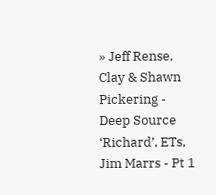» Jeff Rense, Clay & Shawn Pickering - Deep Source ‘Richard’, ETs, Jim Marrs - Pt 1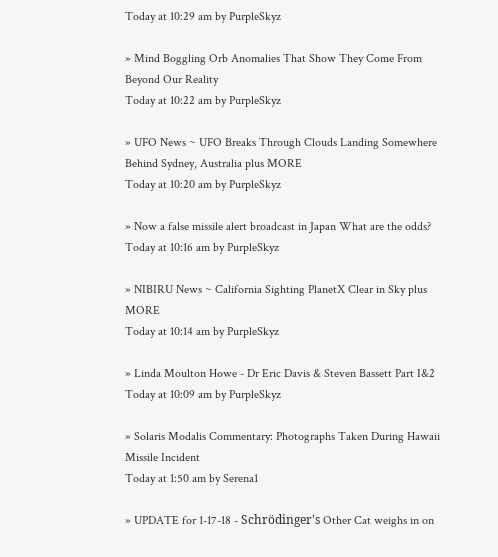Today at 10:29 am by PurpleSkyz

» Mind Boggling Orb Anomalies That Show They Come From Beyond Our Reality
Today at 10:22 am by PurpleSkyz

» UFO News ~ UFO Breaks Through Clouds Landing Somewhere Behind Sydney, Australia plus MORE
Today at 10:20 am by PurpleSkyz

» Now a false missile alert broadcast in Japan What are the odds?
Today at 10:16 am by PurpleSkyz

» NIBIRU News ~ California Sighting PlanetX Clear in Sky plus MORE
Today at 10:14 am by PurpleSkyz

» Linda Moulton Howe - Dr Eric Davis & Steven Bassett Part I&2
Today at 10:09 am by PurpleSkyz

» Solaris Modalis Commentary: Photographs Taken During Hawaii Missile Incident
Today at 1:50 am by Serena1

» UPDATE for 1-17-18 - Schrödinger's Other Cat weighs in on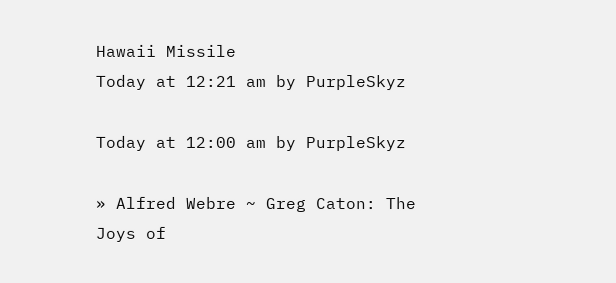Hawaii Missile
Today at 12:21 am by PurpleSkyz

Today at 12:00 am by PurpleSkyz

» Alfred Webre ~ Greg Caton: The Joys of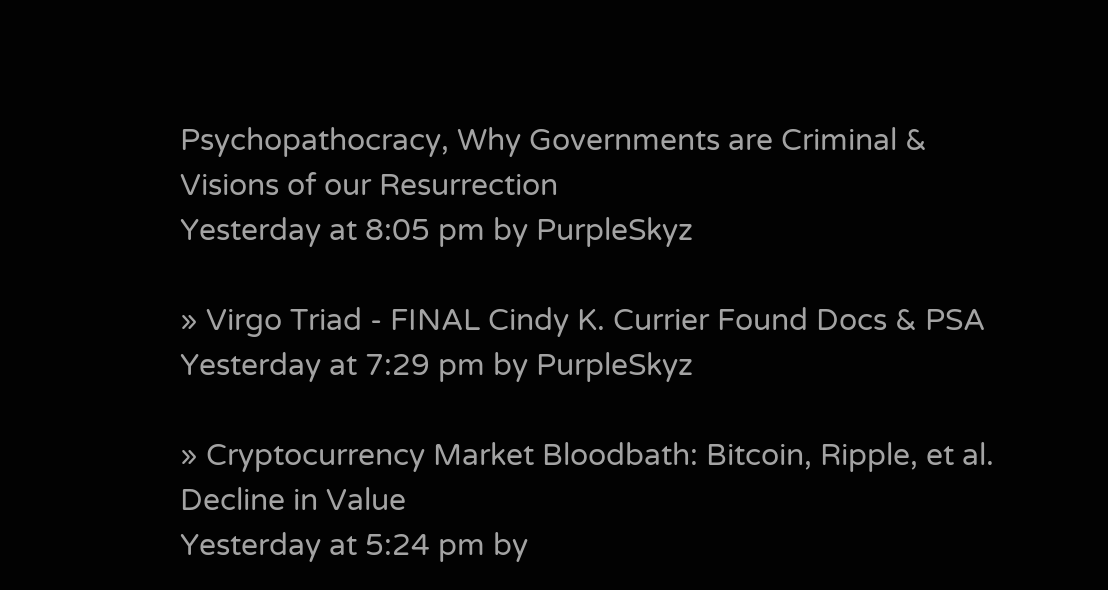Psychopathocracy, Why Governments are Criminal & Visions of our Resurrection
Yesterday at 8:05 pm by PurpleSkyz

» Virgo Triad - FINAL Cindy K. Currier Found Docs & PSA
Yesterday at 7:29 pm by PurpleSkyz

» Cryptocurrency Market Bloodbath: Bitcoin, Ripple, et al. Decline in Value
Yesterday at 5:24 pm by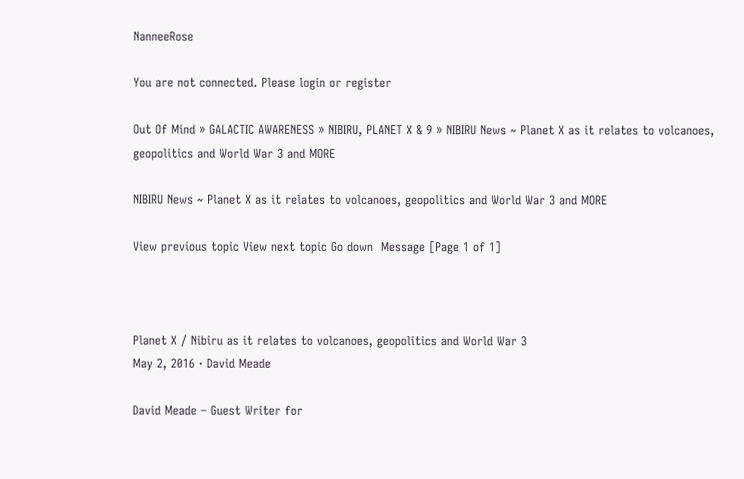NanneeRose

You are not connected. Please login or register

Out Of Mind » GALACTIC AWARENESS » NIBIRU, PLANET X & 9 » NIBIRU News ~ Planet X as it relates to volcanoes, geopolitics and World War 3 and MORE

NIBIRU News ~ Planet X as it relates to volcanoes, geopolitics and World War 3 and MORE

View previous topic View next topic Go down  Message [Page 1 of 1]



Planet X / Nibiru as it relates to volcanoes, geopolitics and World War 3
May 2, 2016 · David Meade

David Meade – Guest Writer for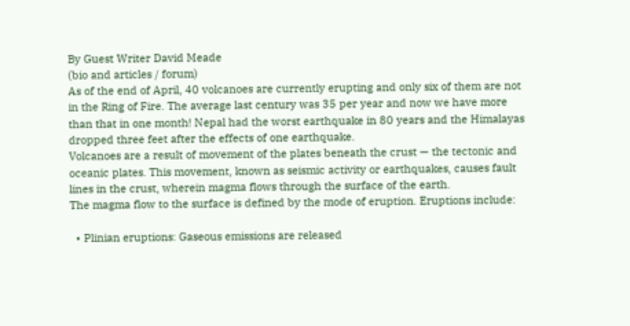By Guest Writer David Meade
(bio and articles / forum)
As of the end of April, 40 volcanoes are currently erupting and only six of them are not in the Ring of Fire. The average last century was 35 per year and now we have more than that in one month! Nepal had the worst earthquake in 80 years and the Himalayas dropped three feet after the effects of one earthquake.
Volcanoes are a result of movement of the plates beneath the crust — the tectonic and oceanic plates. This movement, known as seismic activity or earthquakes, causes fault lines in the crust, wherein magma flows through the surface of the earth.
The magma flow to the surface is defined by the mode of eruption. Eruptions include:

  • Plinian eruptions: Gaseous emissions are released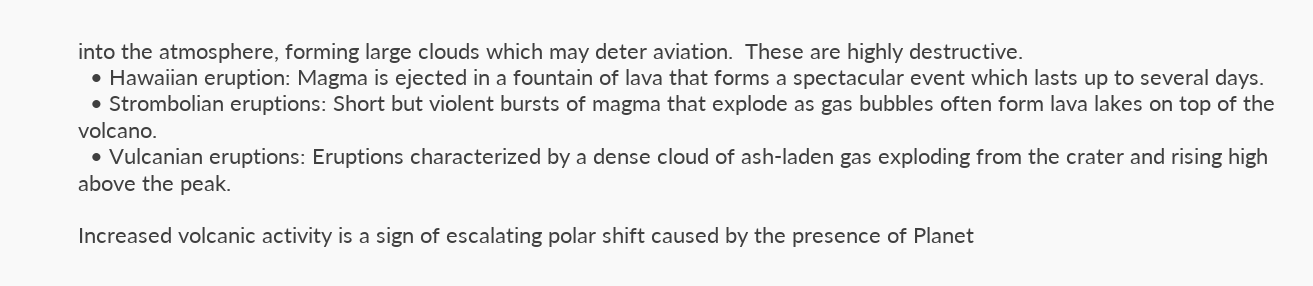into the atmosphere, forming large clouds which may deter aviation.  These are highly destructive.
  • Hawaiian eruption: Magma is ejected in a fountain of lava that forms a spectacular event which lasts up to several days.
  • Strombolian eruptions: Short but violent bursts of magma that explode as gas bubbles often form lava lakes on top of the volcano.
  • Vulcanian eruptions: Eruptions characterized by a dense cloud of ash-laden gas exploding from the crater and rising high above the peak.

Increased volcanic activity is a sign of escalating polar shift caused by the presence of Planet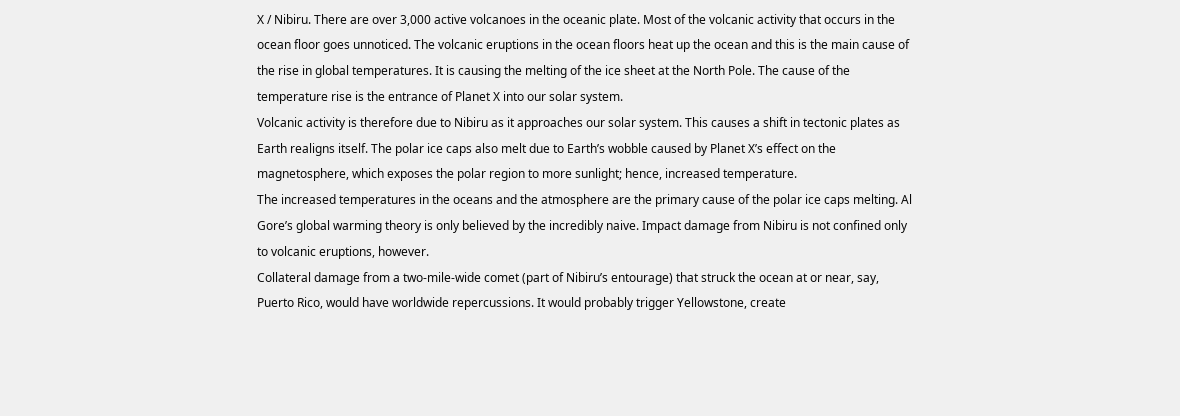X / Nibiru. There are over 3,000 active volcanoes in the oceanic plate. Most of the volcanic activity that occurs in the ocean floor goes unnoticed. The volcanic eruptions in the ocean floors heat up the ocean and this is the main cause of the rise in global temperatures. It is causing the melting of the ice sheet at the North Pole. The cause of the temperature rise is the entrance of Planet X into our solar system.
Volcanic activity is therefore due to Nibiru as it approaches our solar system. This causes a shift in tectonic plates as Earth realigns itself. The polar ice caps also melt due to Earth’s wobble caused by Planet X’s effect on the magnetosphere, which exposes the polar region to more sunlight; hence, increased temperature.
The increased temperatures in the oceans and the atmosphere are the primary cause of the polar ice caps melting. Al Gore’s global warming theory is only believed by the incredibly naive. Impact damage from Nibiru is not confined only to volcanic eruptions, however.
Collateral damage from a two-mile-wide comet (part of Nibiru’s entourage) that struck the ocean at or near, say, Puerto Rico, would have worldwide repercussions. It would probably trigger Yellowstone, create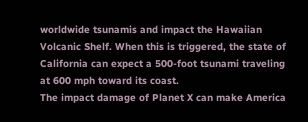worldwide tsunamis and impact the Hawaiian Volcanic Shelf. When this is triggered, the state of California can expect a 500-foot tsunami traveling at 600 mph toward its coast.
The impact damage of Planet X can make America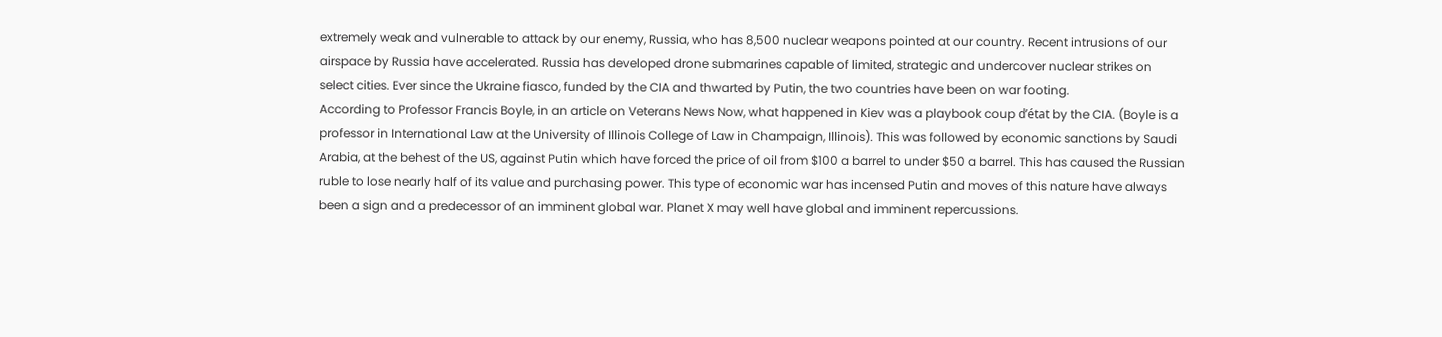extremely weak and vulnerable to attack by our enemy, Russia, who has 8,500 nuclear weapons pointed at our country. Recent intrusions of our airspace by Russia have accelerated. Russia has developed drone submarines capable of limited, strategic and undercover nuclear strikes on select cities. Ever since the Ukraine fiasco, funded by the CIA and thwarted by Putin, the two countries have been on war footing.
According to Professor Francis Boyle, in an article on Veterans News Now, what happened in Kiev was a playbook coup d’état by the CIA. (Boyle is a professor in International Law at the University of Illinois College of Law in Champaign, Illinois). This was followed by economic sanctions by Saudi Arabia, at the behest of the US, against Putin which have forced the price of oil from $100 a barrel to under $50 a barrel. This has caused the Russian ruble to lose nearly half of its value and purchasing power. This type of economic war has incensed Putin and moves of this nature have always been a sign and a predecessor of an imminent global war. Planet X may well have global and imminent repercussions.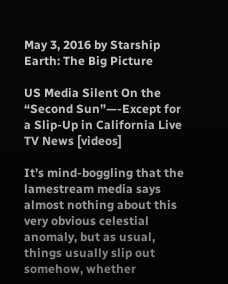May 3, 2016 by Starship Earth: The Big Picture

US Media Silent On the “Second Sun”—-Except for a Slip-Up in California Live TV News [videos]

It’s mind-boggling that the lamestream media says almost nothing about this very obvious celestial anomaly, but as usual, things usually slip out somehow, whether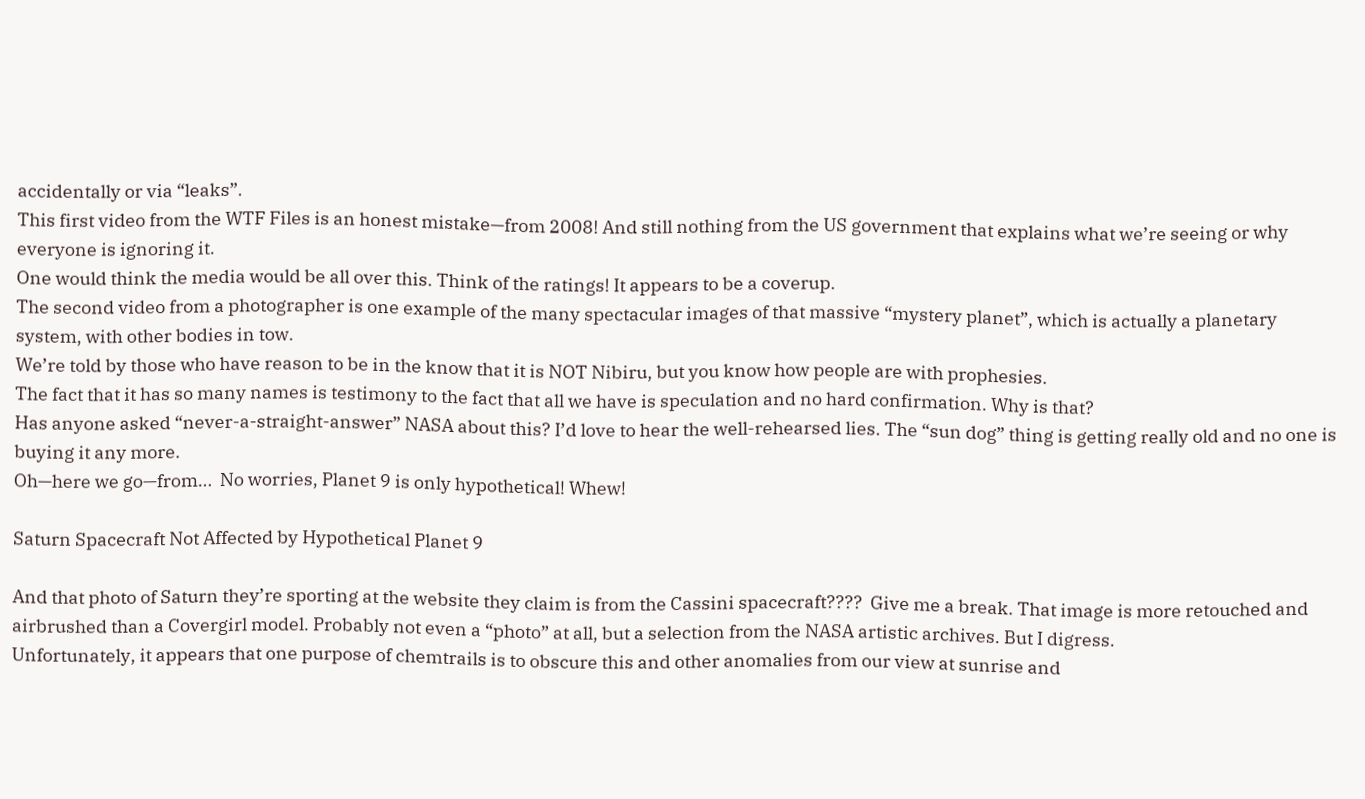accidentally or via “leaks”.
This first video from the WTF Files is an honest mistake—from 2008! And still nothing from the US government that explains what we’re seeing or why everyone is ignoring it.
One would think the media would be all over this. Think of the ratings! It appears to be a coverup.
The second video from a photographer is one example of the many spectacular images of that massive “mystery planet”, which is actually a planetary system, with other bodies in tow.
We’re told by those who have reason to be in the know that it is NOT Nibiru, but you know how people are with prophesies.
The fact that it has so many names is testimony to the fact that all we have is speculation and no hard confirmation. Why is that?
Has anyone asked “never-a-straight-answer” NASA about this? I’d love to hear the well-rehearsed lies. The “sun dog” thing is getting really old and no one is buying it any more.
Oh—here we go—from…  No worries, Planet 9 is only hypothetical! Whew!

Saturn Spacecraft Not Affected by Hypothetical Planet 9

And that photo of Saturn they’re sporting at the website they claim is from the Cassini spacecraft????  Give me a break. That image is more retouched and airbrushed than a Covergirl model. Probably not even a “photo” at all, but a selection from the NASA artistic archives. But I digress.
Unfortunately, it appears that one purpose of chemtrails is to obscure this and other anomalies from our view at sunrise and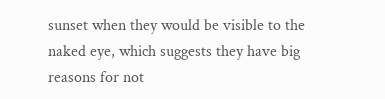sunset when they would be visible to the naked eye, which suggests they have big reasons for not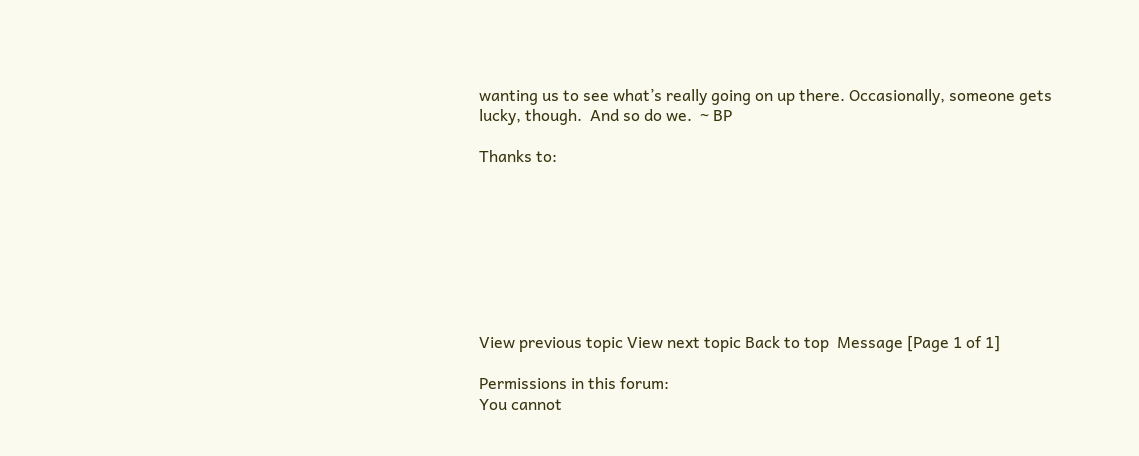wanting us to see what’s really going on up there. Occasionally, someone gets lucky, though.  And so do we.  ~ BP

Thanks to:








View previous topic View next topic Back to top  Message [Page 1 of 1]

Permissions in this forum:
You cannot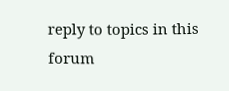reply to topics in this forum